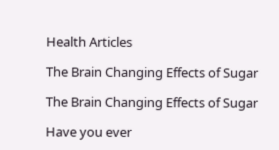Health Articles

The Brain Changing Effects of Sugar

The Brain Changing Effects of Sugar

Have you ever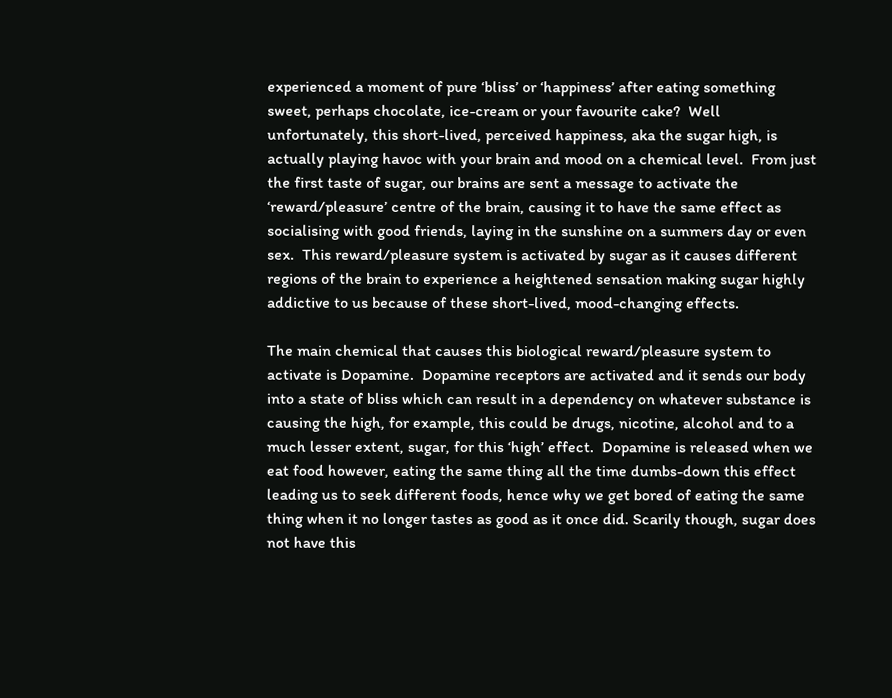experienced a moment of pure ‘bliss’ or ‘happiness’ after eating something sweet, perhaps chocolate, ice-cream or your favourite cake?  Well unfortunately, this short-lived, perceived happiness, aka the sugar high, is actually playing havoc with your brain and mood on a chemical level.  From just the first taste of sugar, our brains are sent a message to activate the ‘reward/pleasure’ centre of the brain, causing it to have the same effect as socialising with good friends, laying in the sunshine on a summers day or even sex.  This reward/pleasure system is activated by sugar as it causes different regions of the brain to experience a heightened sensation making sugar highly addictive to us because of these short-lived, mood-changing effects.

The main chemical that causes this biological reward/pleasure system to activate is Dopamine.  Dopamine receptors are activated and it sends our body into a state of bliss which can result in a dependency on whatever substance is causing the high, for example, this could be drugs, nicotine, alcohol and to a much lesser extent, sugar, for this ‘high’ effect.  Dopamine is released when we eat food however, eating the same thing all the time dumbs-down this effect leading us to seek different foods, hence why we get bored of eating the same thing when it no longer tastes as good as it once did. Scarily though, sugar does not have this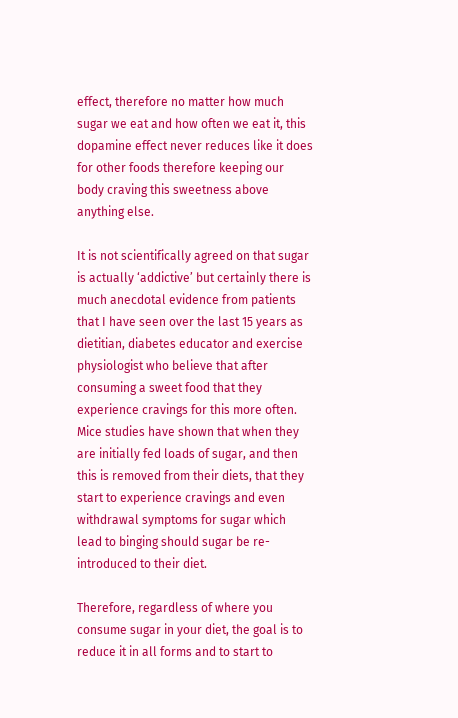effect, therefore no matter how much sugar we eat and how often we eat it, this dopamine effect never reduces like it does for other foods therefore keeping our body craving this sweetness above anything else.

It is not scientifically agreed on that sugar is actually ‘addictive’ but certainly there is much anecdotal evidence from patients that I have seen over the last 15 years as dietitian, diabetes educator and exercise physiologist who believe that after consuming a sweet food that they experience cravings for this more often.  Mice studies have shown that when they are initially fed loads of sugar, and then this is removed from their diets, that they start to experience cravings and even withdrawal symptoms for sugar which lead to binging should sugar be re-introduced to their diet.

Therefore, regardless of where you consume sugar in your diet, the goal is to reduce it in all forms and to start to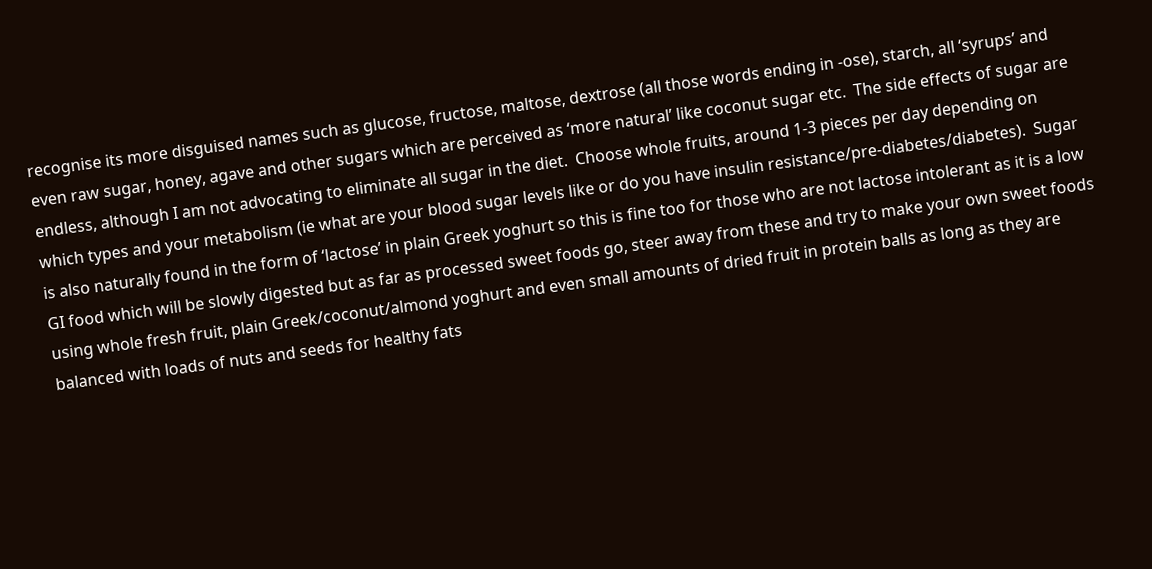recognise its more disguised names such as glucose, fructose, maltose, dextrose (all those words ending in -ose), starch, all ‘syrups’ and even raw sugar, honey, agave and other sugars which are perceived as ‘more natural’ like coconut sugar etc.  The side effects of sugar are endless, although I am not advocating to eliminate all sugar in the diet.  Choose whole fruits, around 1-3 pieces per day depending on which types and your metabolism (ie what are your blood sugar levels like or do you have insulin resistance/pre-diabetes/diabetes).  Sugar is also naturally found in the form of ‘lactose’ in plain Greek yoghurt so this is fine too for those who are not lactose intolerant as it is a low GI food which will be slowly digested but as far as processed sweet foods go, steer away from these and try to make your own sweet foods using whole fresh fruit, plain Greek/coconut/almond yoghurt and even small amounts of dried fruit in protein balls as long as they are balanced with loads of nuts and seeds for healthy fats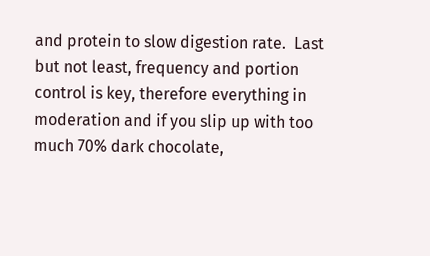and protein to slow digestion rate.  Last but not least, frequency and portion control is key, therefore everything in moderation and if you slip up with too much 70% dark chocolate,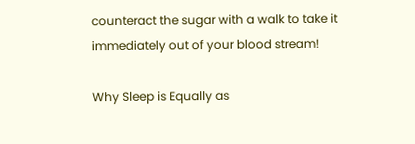counteract the sugar with a walk to take it immediately out of your blood stream!

Why Sleep is Equally as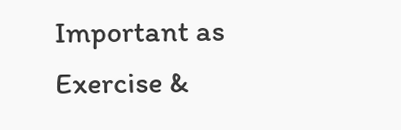Important as Exercise &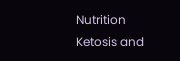Nutrition
Ketosis and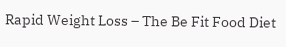Rapid Weight Loss – The Be Fit Food Diet